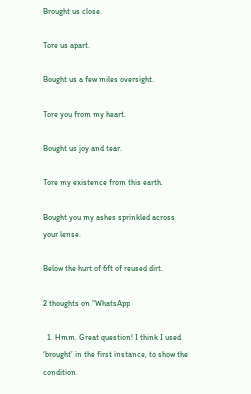Brought us close.

Tore us apart.

Bought us a few miles oversight.

Tore you from my heart.

Bought us joy and tear.

Tore my existence from this earth.

Bought you my ashes sprinkled across your lense.

Below the hurt of 6ft of reused dirt.

2 thoughts on “WhatsApp

  1. Hmm. Great question! I think I used ‘brought’ in the first instance, to show the condition.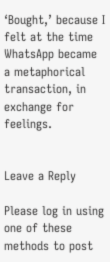‘Bought,’ because I felt at the time WhatsApp became a metaphorical transaction, in exchange for feelings.


Leave a Reply

Please log in using one of these methods to post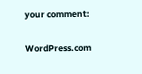your comment:

WordPress.com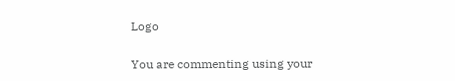Logo

You are commenting using your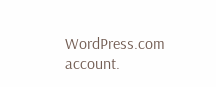WordPress.com account.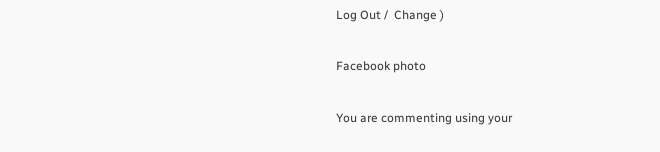Log Out /  Change )

Facebook photo

You are commenting using your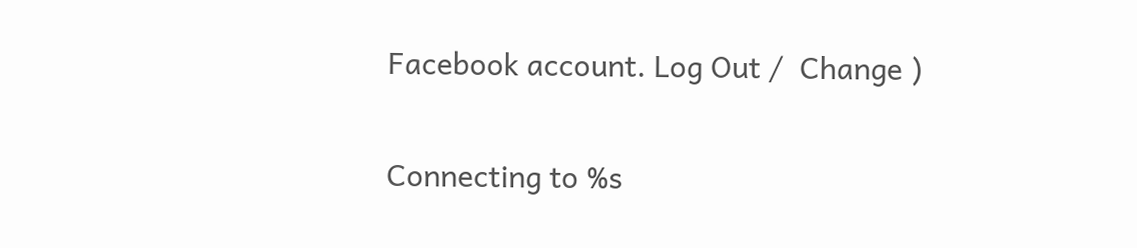Facebook account. Log Out /  Change )

Connecting to %s